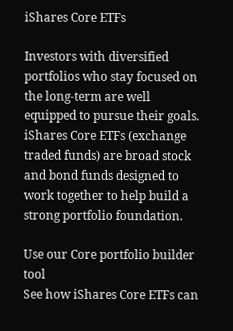iShares Core ETFs

Investors with diversified portfolios who stay focused on the long-term are well equipped to pursue their goals. iShares Core ETFs (exchange traded funds) are broad stock and bond funds designed to work together to help build a strong portfolio foundation.

Use our Core portfolio builder tool
See how iShares Core ETFs can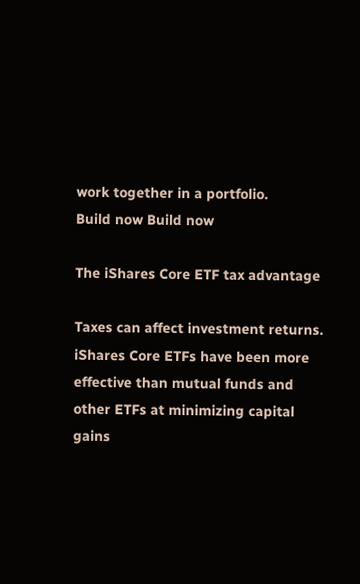work together in a portfolio.
Build now Build now

The iShares Core ETF tax advantage

Taxes can affect investment returns. iShares Core ETFs have been more effective than mutual funds and other ETFs at minimizing capital gains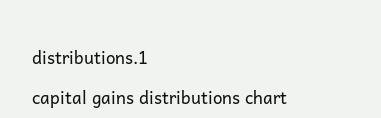distributions.1

capital gains distributions chart